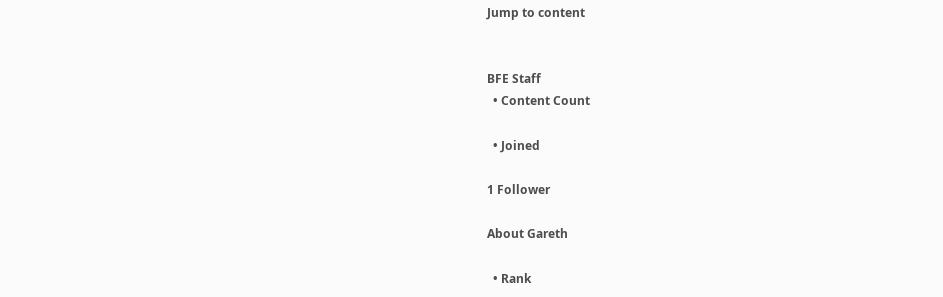Jump to content


BFE Staff
  • Content Count

  • Joined

1 Follower

About Gareth

  • Rank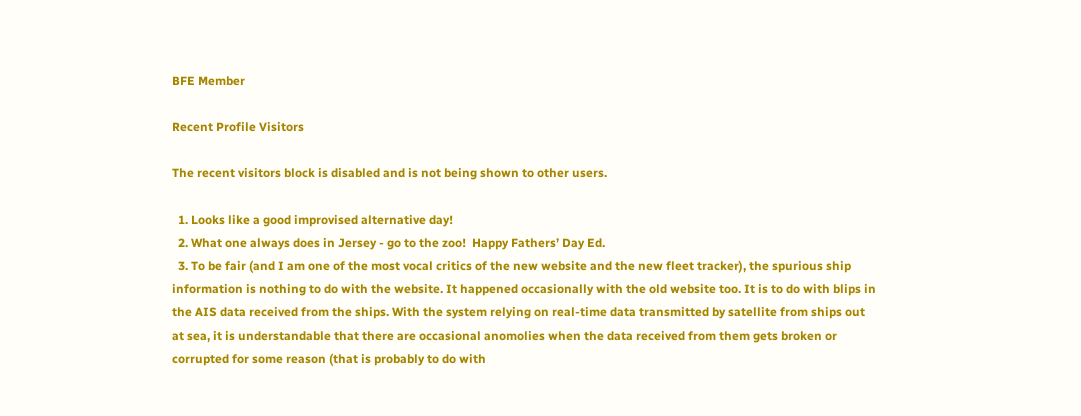BFE Member

Recent Profile Visitors

The recent visitors block is disabled and is not being shown to other users.

  1. Looks like a good improvised alternative day!
  2. What one always does in Jersey - go to the zoo!  Happy Fathers’ Day Ed.
  3. To be fair (and I am one of the most vocal critics of the new website and the new fleet tracker), the spurious ship information is nothing to do with the website. It happened occasionally with the old website too. It is to do with blips in the AIS data received from the ships. With the system relying on real-time data transmitted by satellite from ships out at sea, it is understandable that there are occasional anomolies when the data received from them gets broken or corrupted for some reason (that is probably to do with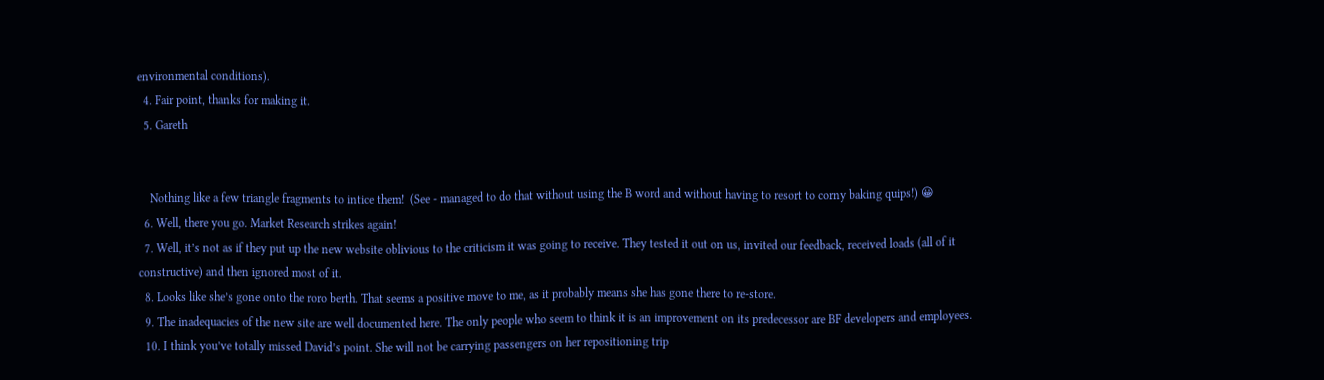environmental conditions).
  4. Fair point, thanks for making it.
  5. Gareth


    Nothing like a few triangle fragments to intice them!  (See - managed to do that without using the B word and without having to resort to corny baking quips!) 😀
  6. Well, there you go. Market Research strikes again!
  7. Well, it’s not as if they put up the new website oblivious to the criticism it was going to receive. They tested it out on us, invited our feedback, received loads (all of it constructive) and then ignored most of it.
  8. Looks like she’s gone onto the roro berth. That seems a positive move to me, as it probably means she has gone there to re-store.
  9. The inadequacies of the new site are well documented here. The only people who seem to think it is an improvement on its predecessor are BF developers and employees.
  10. I think you’ve totally missed David’s point. She will not be carrying passengers on her repositioning trip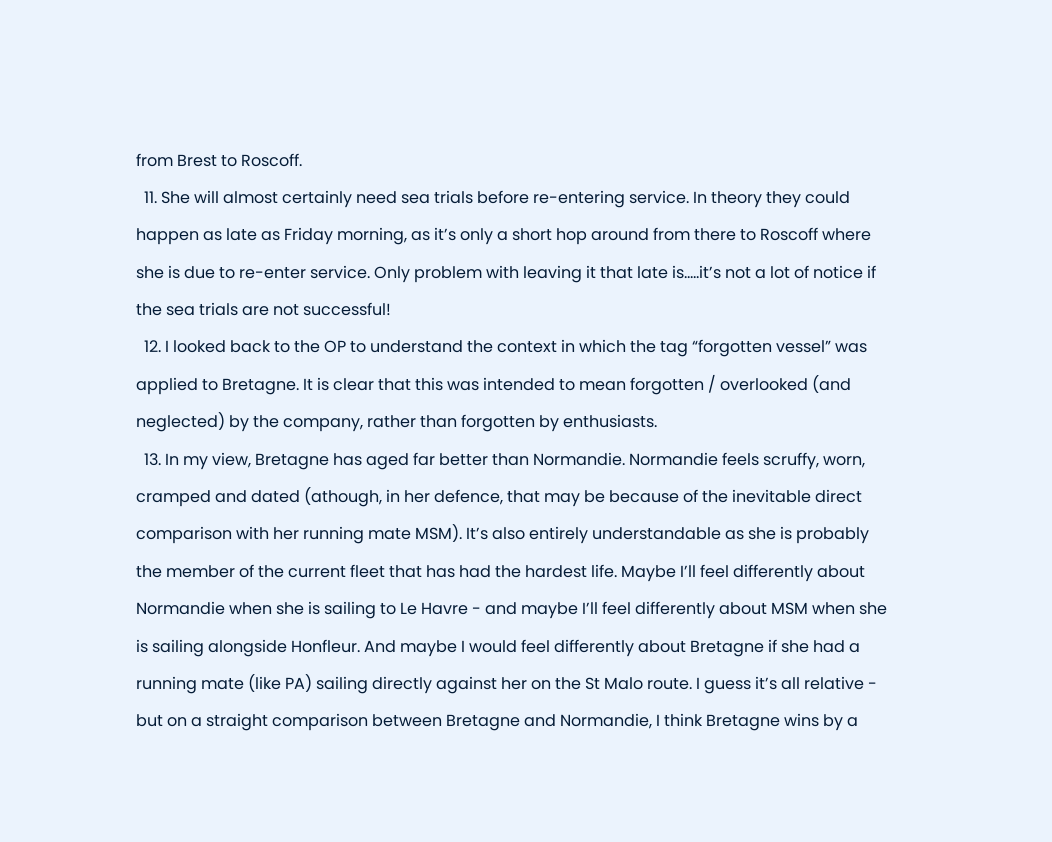from Brest to Roscoff.
  11. She will almost certainly need sea trials before re-entering service. In theory they could happen as late as Friday morning, as it’s only a short hop around from there to Roscoff where she is due to re-enter service. Only problem with leaving it that late is.....it’s not a lot of notice if the sea trials are not successful!
  12. I looked back to the OP to understand the context in which the tag “forgotten vessel” was applied to Bretagne. It is clear that this was intended to mean forgotten / overlooked (and neglected) by the company, rather than forgotten by enthusiasts.
  13. In my view, Bretagne has aged far better than Normandie. Normandie feels scruffy, worn, cramped and dated (athough, in her defence, that may be because of the inevitable direct comparison with her running mate MSM). It’s also entirely understandable as she is probably the member of the current fleet that has had the hardest life. Maybe I’ll feel differently about Normandie when she is sailing to Le Havre - and maybe I’ll feel differently about MSM when she is sailing alongside Honfleur. And maybe I would feel differently about Bretagne if she had a running mate (like PA) sailing directly against her on the St Malo route. I guess it’s all relative - but on a straight comparison between Bretagne and Normandie, I think Bretagne wins by a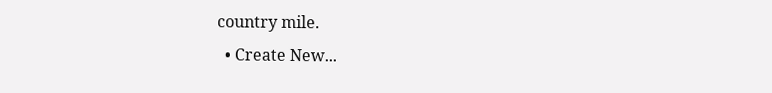country mile.
  • Create New...